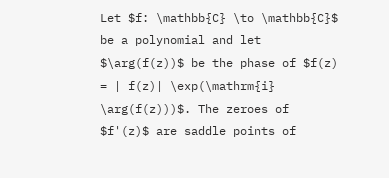Let $f: \mathbb{C} \to \mathbb{C}$ be a polynomial and let $\arg(f(z))$ be the phase of $f(z) = | f(z)| \exp(\mathrm{i} \arg(f(z)))$. The zeroes of $f'(z)$ are saddle points of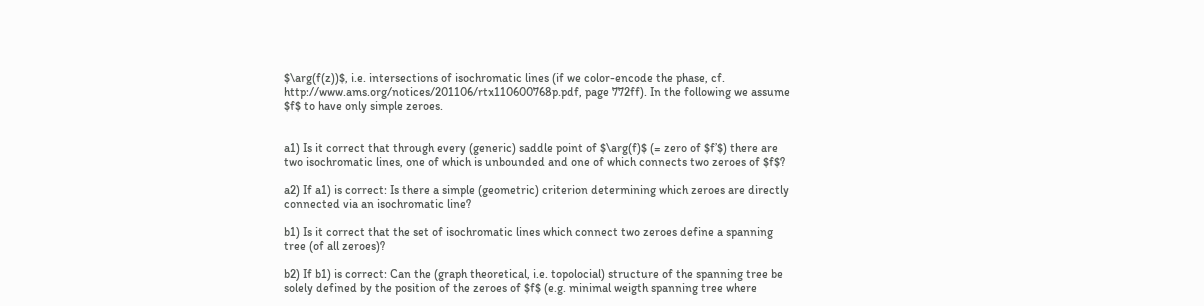$\arg(f(z))$, i.e. intersections of isochromatic lines (if we color-encode the phase, cf. http://www.ams.org/notices/201106/rtx110600768p.pdf, page 772ff). In the following we assume $f$ to have only simple zeroes.


a1) Is it correct that through every (generic) saddle point of $\arg(f)$ (= zero of $f’$) there are two isochromatic lines, one of which is unbounded and one of which connects two zeroes of $f$?

a2) If a1) is correct: Is there a simple (geometric) criterion determining which zeroes are directly connected via an isochromatic line?

b1) Is it correct that the set of isochromatic lines which connect two zeroes define a spanning tree (of all zeroes)?

b2) If b1) is correct: Can the (graph theoretical, i.e. topolocial) structure of the spanning tree be solely defined by the position of the zeroes of $f$ (e.g. minimal weigth spanning tree where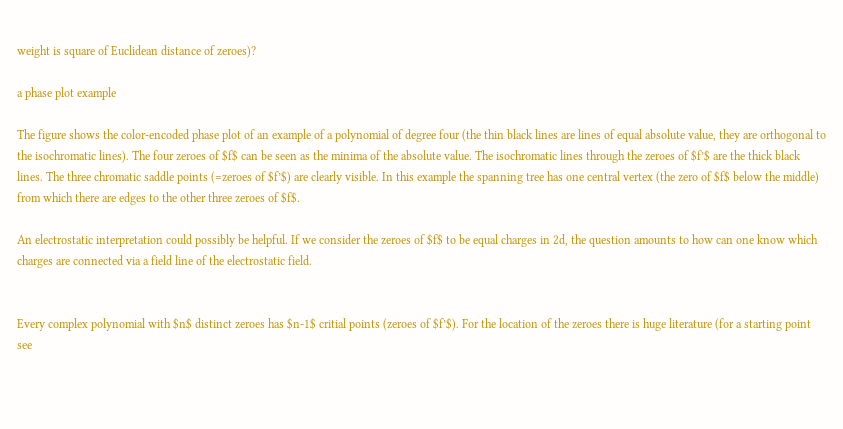weight is square of Euclidean distance of zeroes)?

a phase plot example

The figure shows the color-encoded phase plot of an example of a polynomial of degree four (the thin black lines are lines of equal absolute value, they are orthogonal to the isochromatic lines). The four zeroes of $f$ can be seen as the minima of the absolute value. The isochromatic lines through the zeroes of $f’$ are the thick black lines. The three chromatic saddle points (=zeroes of $f’$) are clearly visible. In this example the spanning tree has one central vertex (the zero of $f$ below the middle) from which there are edges to the other three zeroes of $f$.

An electrostatic interpretation could possibly be helpful. If we consider the zeroes of $f$ to be equal charges in 2d, the question amounts to how can one know which charges are connected via a field line of the electrostatic field.


Every complex polynomial with $n$ distinct zeroes has $n-1$ critial points (zeroes of $f’$). For the location of the zeroes there is huge literature (for a starting point see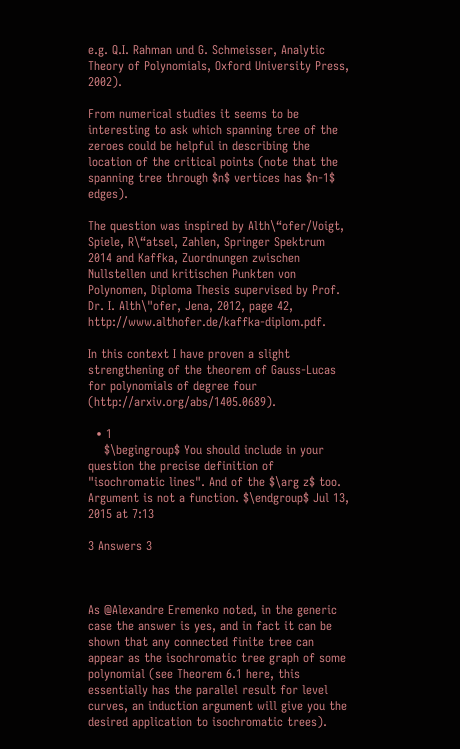e.g. Q.I. Rahman und G. Schmeisser, Analytic Theory of Polynomials, Oxford University Press, 2002).

From numerical studies it seems to be interesting to ask which spanning tree of the zeroes could be helpful in describing the location of the critical points (note that the spanning tree through $n$ vertices has $n-1$ edges).

The question was inspired by Alth\“ofer/Voigt, Spiele, R\“atsel, Zahlen, Springer Spektrum 2014 and Kaffka, Zuordnungen zwischen Nullstellen und kritischen Punkten von Polynomen, Diploma Thesis supervised by Prof. Dr. I. Alth\"ofer, Jena, 2012, page 42, http://www.althofer.de/kaffka-diplom.pdf.

In this context I have proven a slight strengthening of the theorem of Gauss-Lucas for polynomials of degree four (http://arxiv.org/abs/1405.0689).

  • 1
    $\begingroup$ You should include in your question the precise definition of "isochromatic lines". And of the $\arg z$ too. Argument is not a function. $\endgroup$ Jul 13, 2015 at 7:13

3 Answers 3



As @Alexandre Eremenko noted, in the generic case the answer is yes, and in fact it can be shown that any connected finite tree can appear as the isochromatic tree graph of some polynomial (see Theorem 6.1 here, this essentially has the parallel result for level curves, an induction argument will give you the desired application to isochromatic trees).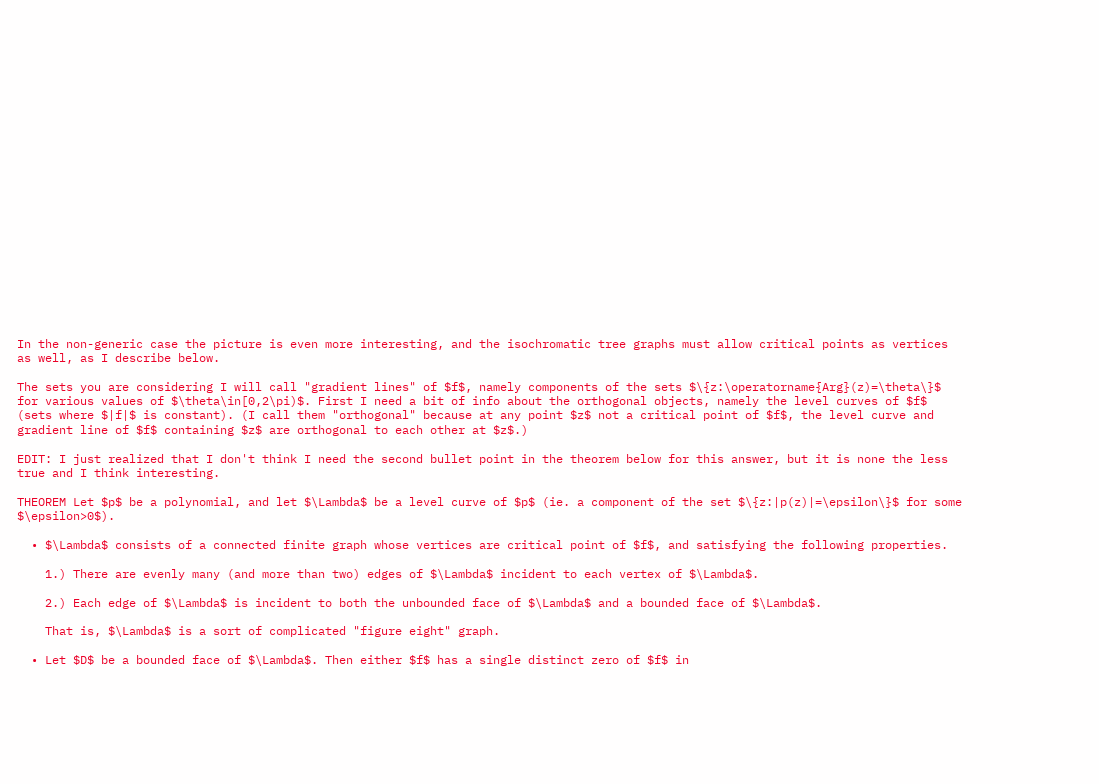In the non-generic case the picture is even more interesting, and the isochromatic tree graphs must allow critical points as vertices as well, as I describe below.

The sets you are considering I will call "gradient lines" of $f$, namely components of the sets $\{z:\operatorname{Arg}(z)=\theta\}$ for various values of $\theta\in[0,2\pi)$. First I need a bit of info about the orthogonal objects, namely the level curves of $f$ (sets where $|f|$ is constant). (I call them "orthogonal" because at any point $z$ not a critical point of $f$, the level curve and gradient line of $f$ containing $z$ are orthogonal to each other at $z$.)

EDIT: I just realized that I don't think I need the second bullet point in the theorem below for this answer, but it is none the less true and I think interesting.

THEOREM Let $p$ be a polynomial, and let $\Lambda$ be a level curve of $p$ (ie. a component of the set $\{z:|p(z)|=\epsilon\}$ for some $\epsilon>0$).

  • $\Lambda$ consists of a connected finite graph whose vertices are critical point of $f$, and satisfying the following properties.

    1.) There are evenly many (and more than two) edges of $\Lambda$ incident to each vertex of $\Lambda$.

    2.) Each edge of $\Lambda$ is incident to both the unbounded face of $\Lambda$ and a bounded face of $\Lambda$.

    That is, $\Lambda$ is a sort of complicated "figure eight" graph.

  • Let $D$ be a bounded face of $\Lambda$. Then either $f$ has a single distinct zero of $f$ in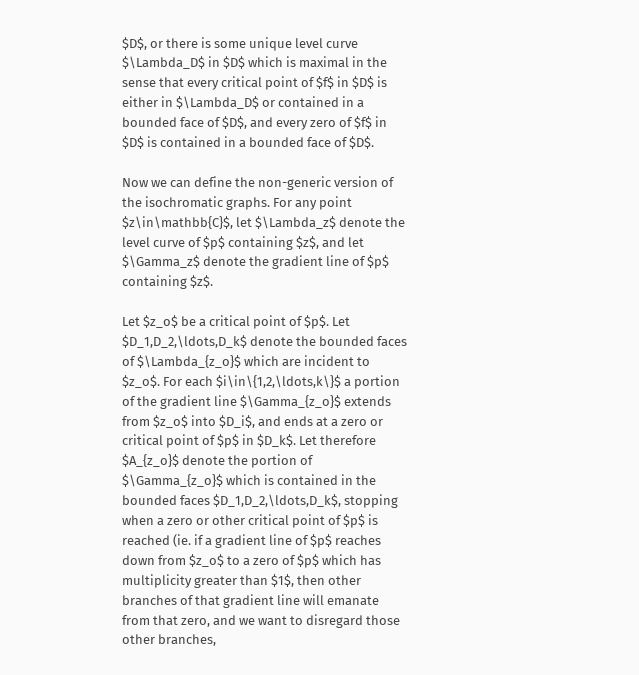$D$, or there is some unique level curve $\Lambda_D$ in $D$ which is maximal in the sense that every critical point of $f$ in $D$ is either in $\Lambda_D$ or contained in a bounded face of $D$, and every zero of $f$ in $D$ is contained in a bounded face of $D$.

Now we can define the non-generic version of the isochromatic graphs. For any point $z\in\mathbb{C}$, let $\Lambda_z$ denote the level curve of $p$ containing $z$, and let $\Gamma_z$ denote the gradient line of $p$ containing $z$.

Let $z_o$ be a critical point of $p$. Let $D_1,D_2,\ldots,D_k$ denote the bounded faces of $\Lambda_{z_o}$ which are incident to $z_o$. For each $i\in\{1,2,\ldots,k\}$ a portion of the gradient line $\Gamma_{z_o}$ extends from $z_o$ into $D_i$, and ends at a zero or critical point of $p$ in $D_k$. Let therefore $A_{z_o}$ denote the portion of $\Gamma_{z_o}$ which is contained in the bounded faces $D_1,D_2,\ldots,D_k$, stopping when a zero or other critical point of $p$ is reached (ie. if a gradient line of $p$ reaches down from $z_o$ to a zero of $p$ which has multiplicity greater than $1$, then other branches of that gradient line will emanate from that zero, and we want to disregard those other branches,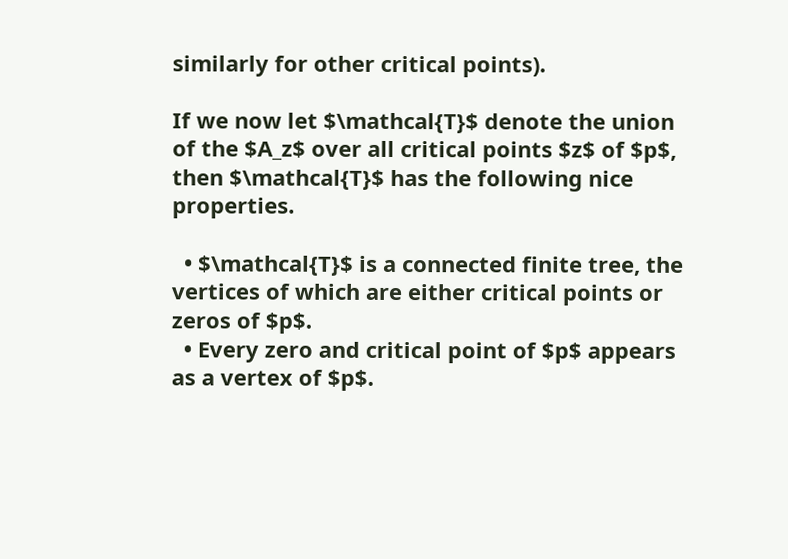similarly for other critical points).

If we now let $\mathcal{T}$ denote the union of the $A_z$ over all critical points $z$ of $p$, then $\mathcal{T}$ has the following nice properties.

  • $\mathcal{T}$ is a connected finite tree, the vertices of which are either critical points or zeros of $p$.
  • Every zero and critical point of $p$ appears as a vertex of $p$.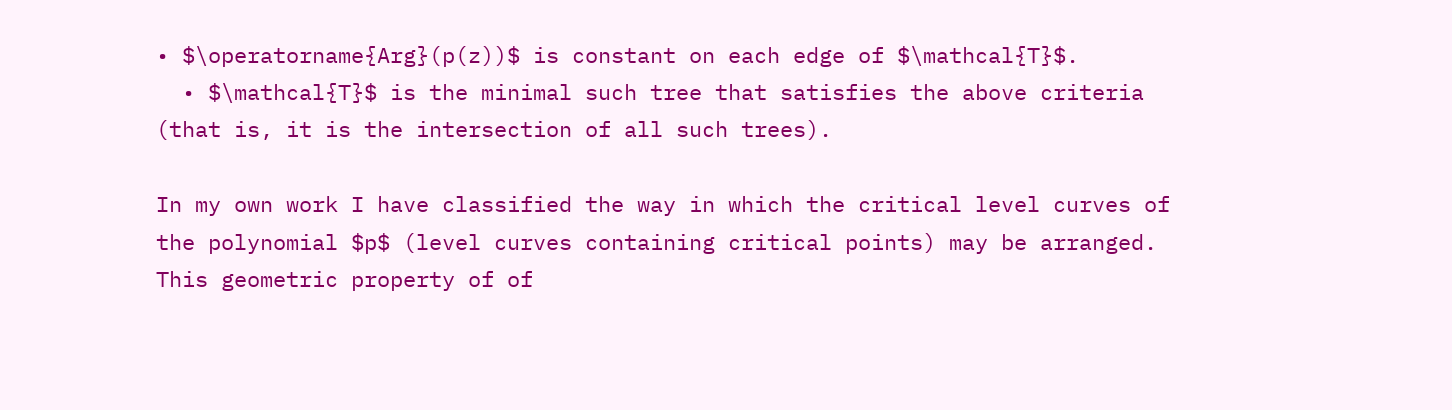• $\operatorname{Arg}(p(z))$ is constant on each edge of $\mathcal{T}$.
  • $\mathcal{T}$ is the minimal such tree that satisfies the above criteria (that is, it is the intersection of all such trees).

In my own work I have classified the way in which the critical level curves of the polynomial $p$ (level curves containing critical points) may be arranged. This geometric property of of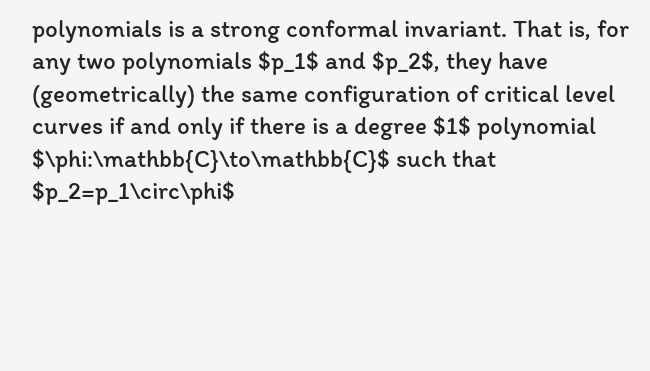polynomials is a strong conformal invariant. That is, for any two polynomials $p_1$ and $p_2$, they have (geometrically) the same configuration of critical level curves if and only if there is a degree $1$ polynomial $\phi:\mathbb{C}\to\mathbb{C}$ such that $p_2=p_1\circ\phi$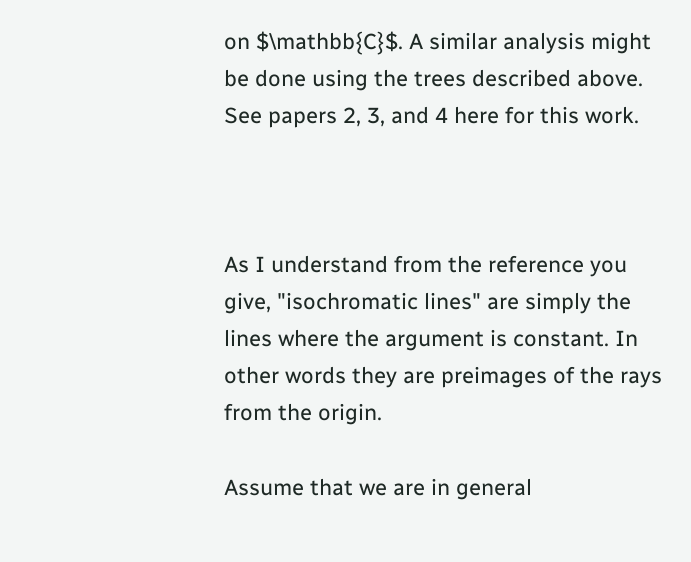on $\mathbb{C}$. A similar analysis might be done using the trees described above. See papers 2, 3, and 4 here for this work.



As I understand from the reference you give, "isochromatic lines" are simply the lines where the argument is constant. In other words they are preimages of the rays from the origin.

Assume that we are in general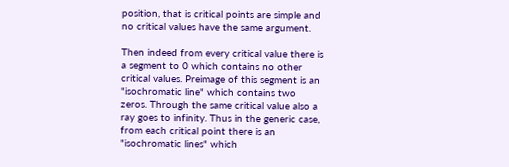position, that is critical points are simple and no critical values have the same argument.

Then indeed from every critical value there is a segment to 0 which contains no other critical values. Preimage of this segment is an "isochromatic line" which contains two zeros. Through the same critical value also a ray goes to infinity. Thus in the generic case, from each critical point there is an "isochromatic lines" which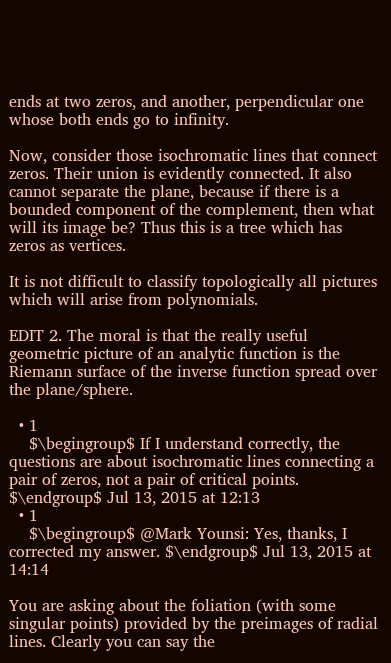ends at two zeros, and another, perpendicular one whose both ends go to infinity.

Now, consider those isochromatic lines that connect zeros. Their union is evidently connected. It also cannot separate the plane, because if there is a bounded component of the complement, then what will its image be? Thus this is a tree which has zeros as vertices.

It is not difficult to classify topologically all pictures which will arise from polynomials.

EDIT 2. The moral is that the really useful geometric picture of an analytic function is the Riemann surface of the inverse function spread over the plane/sphere.

  • 1
    $\begingroup$ If I understand correctly, the questions are about isochromatic lines connecting a pair of zeros, not a pair of critical points. $\endgroup$ Jul 13, 2015 at 12:13
  • 1
    $\begingroup$ @Mark Younsi: Yes, thanks, I corrected my answer. $\endgroup$ Jul 13, 2015 at 14:14

You are asking about the foliation (with some singular points) provided by the preimages of radial lines. Clearly you can say the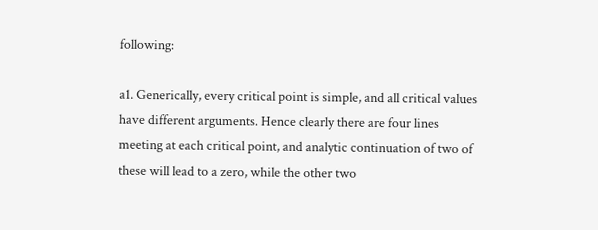following:

a1. Generically, every critical point is simple, and all critical values have different arguments. Hence clearly there are four lines meeting at each critical point, and analytic continuation of two of these will lead to a zero, while the other two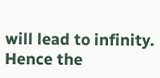will lead to infinity. Hence the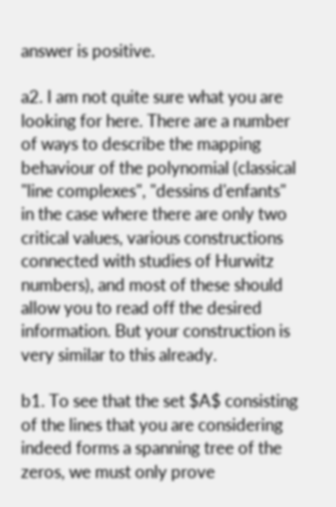answer is positive.

a2. I am not quite sure what you are looking for here. There are a number of ways to describe the mapping behaviour of the polynomial (classical "line complexes", "dessins d'enfants" in the case where there are only two critical values, various constructions connected with studies of Hurwitz numbers), and most of these should allow you to read off the desired information. But your construction is very similar to this already.

b1. To see that the set $A$ consisting of the lines that you are considering indeed forms a spanning tree of the zeros, we must only prove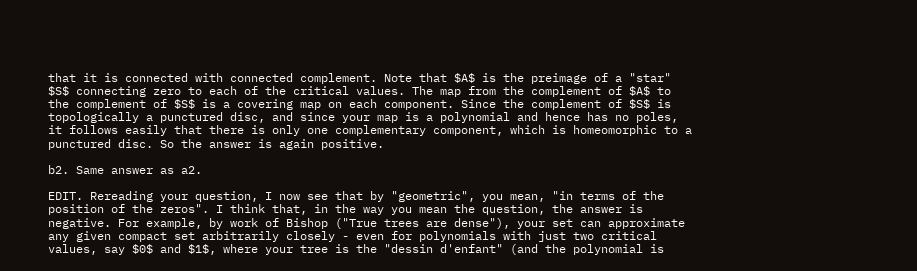that it is connected with connected complement. Note that $A$ is the preimage of a "star" $S$ connecting zero to each of the critical values. The map from the complement of $A$ to the complement of $S$ is a covering map on each component. Since the complement of $S$ is topologically a punctured disc, and since your map is a polynomial and hence has no poles, it follows easily that there is only one complementary component, which is homeomorphic to a punctured disc. So the answer is again positive.

b2. Same answer as a2.

EDIT. Rereading your question, I now see that by "geometric", you mean, "in terms of the position of the zeros". I think that, in the way you mean the question, the answer is negative. For example, by work of Bishop ("True trees are dense"), your set can approximate any given compact set arbitrarily closely - even for polynomials with just two critical values, say $0$ and $1$, where your tree is the "dessin d'enfant" (and the polynomial is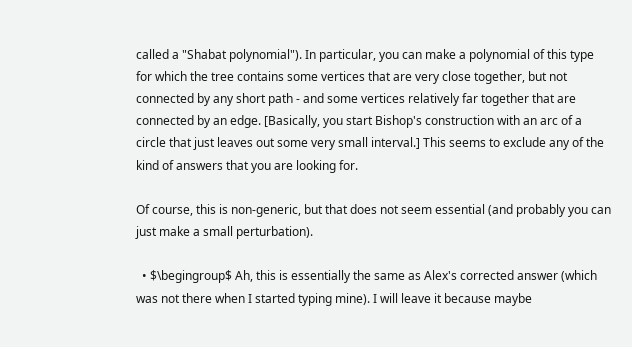called a "Shabat polynomial"). In particular, you can make a polynomial of this type for which the tree contains some vertices that are very close together, but not connected by any short path - and some vertices relatively far together that are connected by an edge. [Basically, you start Bishop's construction with an arc of a circle that just leaves out some very small interval.] This seems to exclude any of the kind of answers that you are looking for.

Of course, this is non-generic, but that does not seem essential (and probably you can just make a small perturbation).

  • $\begingroup$ Ah, this is essentially the same as Alex's corrected answer (which was not there when I started typing mine). I will leave it because maybe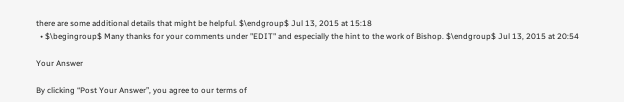there are some additional details that might be helpful. $\endgroup$ Jul 13, 2015 at 15:18
  • $\begingroup$ Many thanks for your comments under "EDIT" and especially the hint to the work of Bishop. $\endgroup$ Jul 13, 2015 at 20:54

Your Answer

By clicking “Post Your Answer”, you agree to our terms of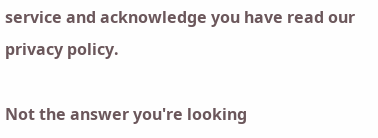service and acknowledge you have read our privacy policy.

Not the answer you're looking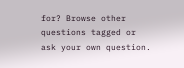for? Browse other questions tagged or ask your own question.